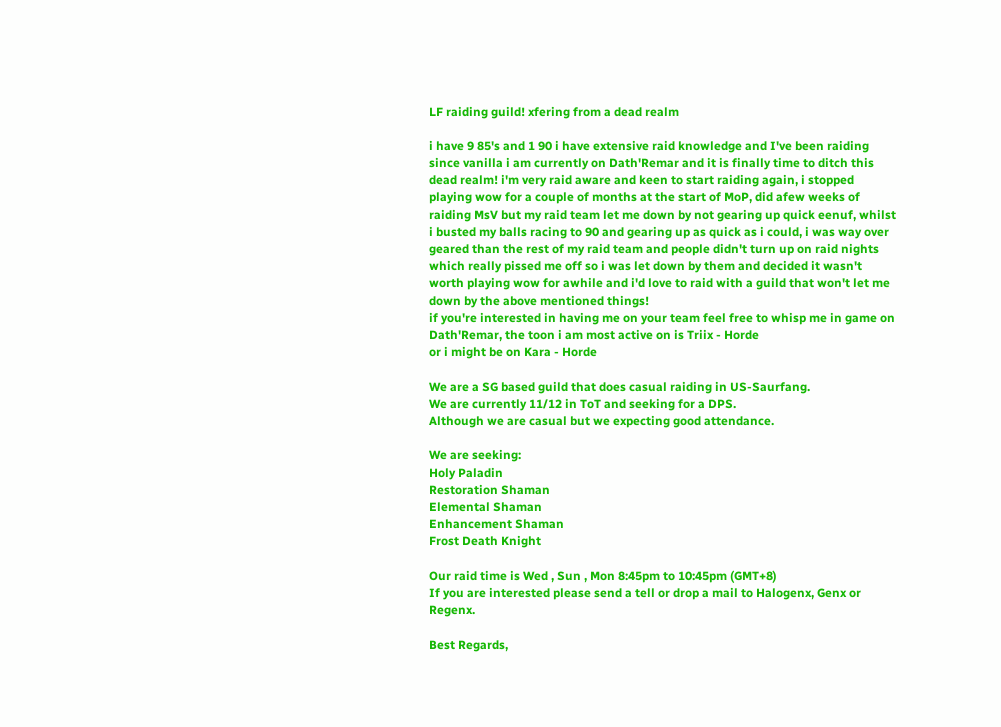LF raiding guild! xfering from a dead realm

i have 9 85's and 1 90 i have extensive raid knowledge and I've been raiding since vanilla i am currently on Dath'Remar and it is finally time to ditch this dead realm! i'm very raid aware and keen to start raiding again, i stopped playing wow for a couple of months at the start of MoP, did afew weeks of raiding MsV but my raid team let me down by not gearing up quick eenuf, whilst i busted my balls racing to 90 and gearing up as quick as i could, i was way over geared than the rest of my raid team and people didn't turn up on raid nights which really pissed me off so i was let down by them and decided it wasn't worth playing wow for awhile and i'd love to raid with a guild that won't let me down by the above mentioned things!
if you're interested in having me on your team feel free to whisp me in game on Dath'Remar, the toon i am most active on is Triix - Horde
or i might be on Kara - Horde

We are a SG based guild that does casual raiding in US-Saurfang.
We are currently 11/12 in ToT and seeking for a DPS.
Although we are casual but we expecting good attendance.

We are seeking:
Holy Paladin
Restoration Shaman
Elemental Shaman
Enhancement Shaman
Frost Death Knight

Our raid time is Wed , Sun , Mon 8:45pm to 10:45pm (GMT+8)
If you are interested please send a tell or drop a mail to Halogenx, Genx or Regenx.

Best Regards,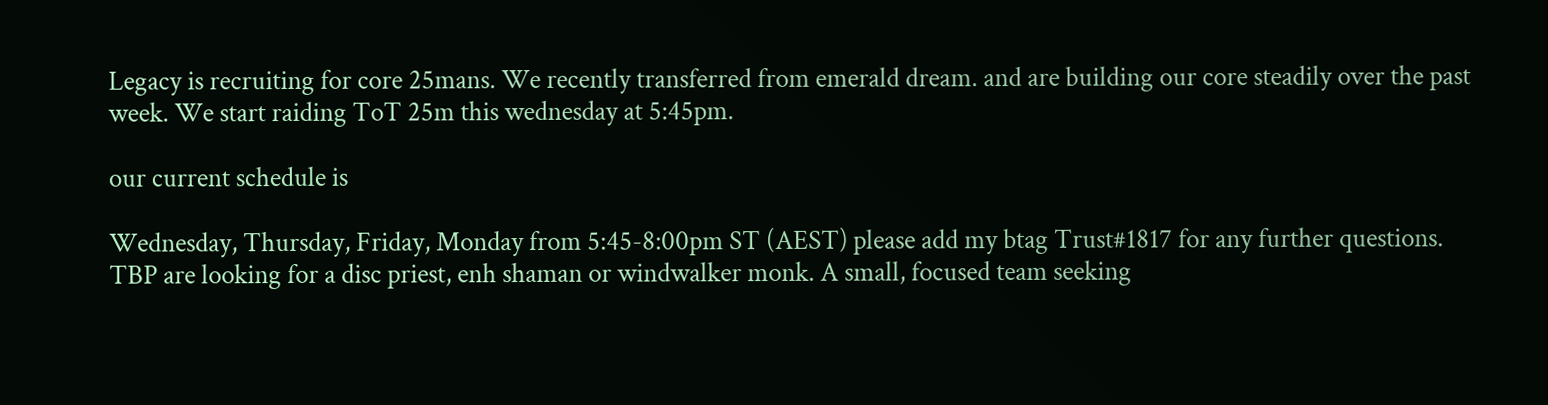Legacy is recruiting for core 25mans. We recently transferred from emerald dream. and are building our core steadily over the past week. We start raiding ToT 25m this wednesday at 5:45pm.

our current schedule is

Wednesday, Thursday, Friday, Monday from 5:45-8:00pm ST (AEST) please add my btag Trust#1817 for any further questions.
TBP are looking for a disc priest, enh shaman or windwalker monk. A small, focused team seeking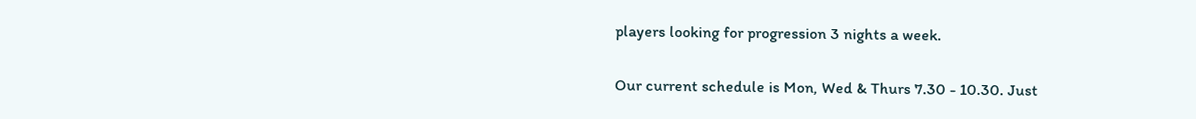players looking for progression 3 nights a week.

Our current schedule is Mon, Wed & Thurs 7.30 - 10.30. Just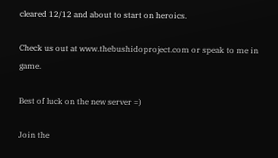cleared 12/12 and about to start on heroics.

Check us out at www.thebushidoproject.com or speak to me in game.

Best of luck on the new server =)

Join the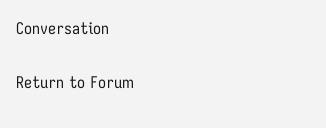Conversation

Return to Forum